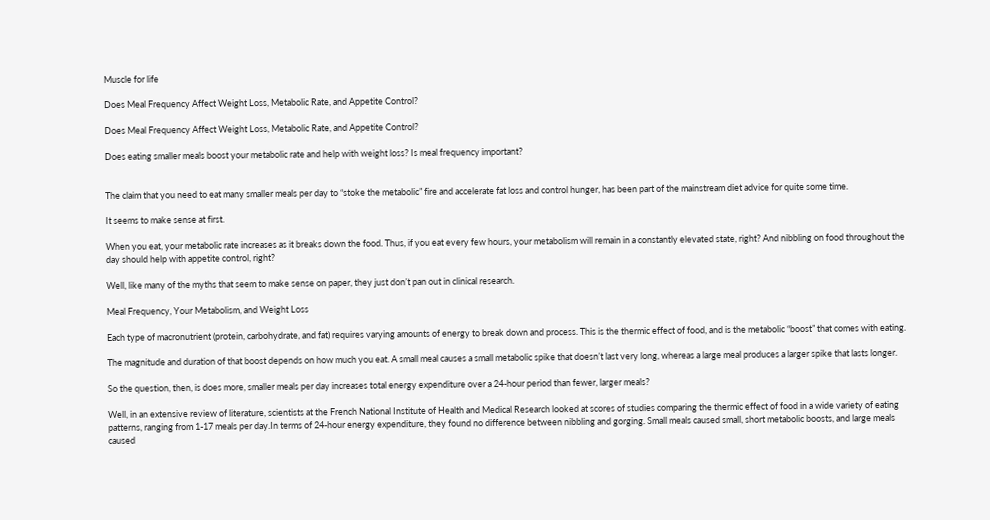Muscle for life

Does Meal Frequency Affect Weight Loss, Metabolic Rate, and Appetite Control?

Does Meal Frequency Affect Weight Loss, Metabolic Rate, and Appetite Control?

Does eating smaller meals boost your metabolic rate and help with weight loss? Is meal frequency important?


The claim that you need to eat many smaller meals per day to “stoke the metabolic” fire and accelerate fat loss and control hunger, has been part of the mainstream diet advice for quite some time.

It seems to make sense at first.

When you eat, your metabolic rate increases as it breaks down the food. Thus, if you eat every few hours, your metabolism will remain in a constantly elevated state, right? And nibbling on food throughout the day should help with appetite control, right?

Well, like many of the myths that seem to make sense on paper, they just don’t pan out in clinical research.

Meal Frequency, Your Metabolism, and Weight Loss

Each type of macronutrient (protein, carbohydrate, and fat) requires varying amounts of energy to break down and process. This is the thermic effect of food, and is the metabolic “boost” that comes with eating.

The magnitude and duration of that boost depends on how much you eat. A small meal causes a small metabolic spike that doesn’t last very long, whereas a large meal produces a larger spike that lasts longer.

So the question, then, is does more, smaller meals per day increases total energy expenditure over a 24-hour period than fewer, larger meals?

Well, in an extensive review of literature, scientists at the French National Institute of Health and Medical Research looked at scores of studies comparing the thermic effect of food in a wide variety of eating patterns, ranging from 1-17 meals per day.In terms of 24-hour energy expenditure, they found no difference between nibbling and gorging. Small meals caused small, short metabolic boosts, and large meals caused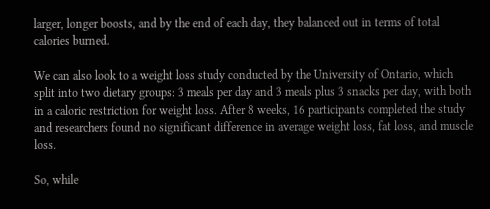larger, longer boosts, and by the end of each day, they balanced out in terms of total calories burned.

We can also look to a weight loss study conducted by the University of Ontario, which split into two dietary groups: 3 meals per day and 3 meals plus 3 snacks per day, with both in a caloric restriction for weight loss. After 8 weeks, 16 participants completed the study and researchers found no significant difference in average weight loss, fat loss, and muscle loss.

So, while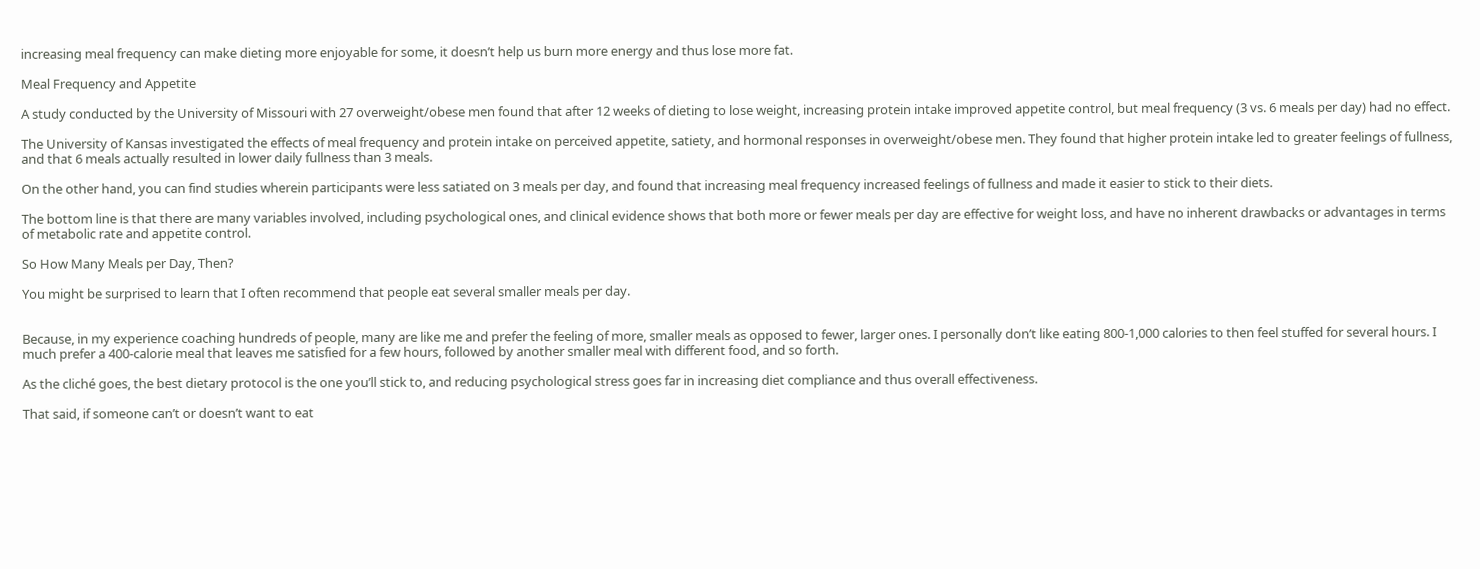increasing meal frequency can make dieting more enjoyable for some, it doesn’t help us burn more energy and thus lose more fat.

Meal Frequency and Appetite

A study conducted by the University of Missouri with 27 overweight/obese men found that after 12 weeks of dieting to lose weight, increasing protein intake improved appetite control, but meal frequency (3 vs. 6 meals per day) had no effect.

The University of Kansas investigated the effects of meal frequency and protein intake on perceived appetite, satiety, and hormonal responses in overweight/obese men. They found that higher protein intake led to greater feelings of fullness, and that 6 meals actually resulted in lower daily fullness than 3 meals.

On the other hand, you can find studies wherein participants were less satiated on 3 meals per day, and found that increasing meal frequency increased feelings of fullness and made it easier to stick to their diets.

The bottom line is that there are many variables involved, including psychological ones, and clinical evidence shows that both more or fewer meals per day are effective for weight loss, and have no inherent drawbacks or advantages in terms of metabolic rate and appetite control.

So How Many Meals per Day, Then?

You might be surprised to learn that I often recommend that people eat several smaller meals per day.


Because, in my experience coaching hundreds of people, many are like me and prefer the feeling of more, smaller meals as opposed to fewer, larger ones. I personally don’t like eating 800-1,000 calories to then feel stuffed for several hours. I much prefer a 400-calorie meal that leaves me satisfied for a few hours, followed by another smaller meal with different food, and so forth.

As the cliché goes, the best dietary protocol is the one you’ll stick to, and reducing psychological stress goes far in increasing diet compliance and thus overall effectiveness.

That said, if someone can’t or doesn’t want to eat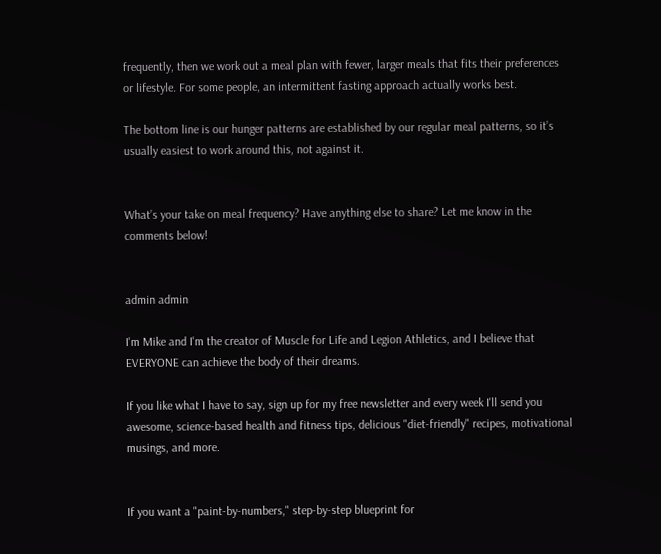frequently, then we work out a meal plan with fewer, larger meals that fits their preferences or lifestyle. For some people, an intermittent fasting approach actually works best.

The bottom line is our hunger patterns are established by our regular meal patterns, so it’s usually easiest to work around this, not against it.


What’s your take on meal frequency? Have anything else to share? Let me know in the comments below!


admin admin

I'm Mike and I'm the creator of Muscle for Life and Legion Athletics, and I believe that EVERYONE can achieve the body of their dreams.

If you like what I have to say, sign up for my free newsletter and every week I'll send you awesome, science-based health and fitness tips, delicious "diet-friendly" recipes, motivational musings, and more.


If you want a "paint-by-numbers," step-by-step blueprint for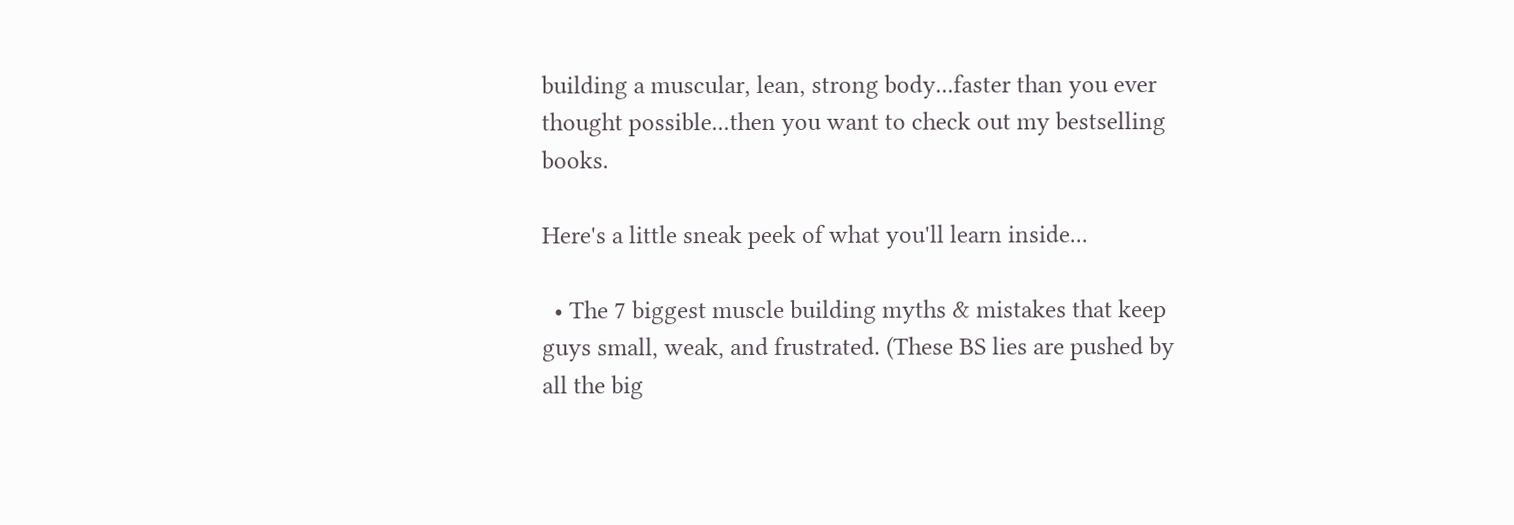building a muscular, lean, strong body...faster than you ever thought possible...then you want to check out my bestselling books.

Here's a little sneak peek of what you'll learn inside...

  • The 7 biggest muscle building myths & mistakes that keep guys small, weak, and frustrated. (These BS lies are pushed by all the big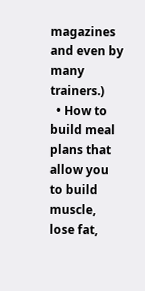magazines and even by many trainers.)
  • How to build meal plans that allow you to build muscle, lose fat,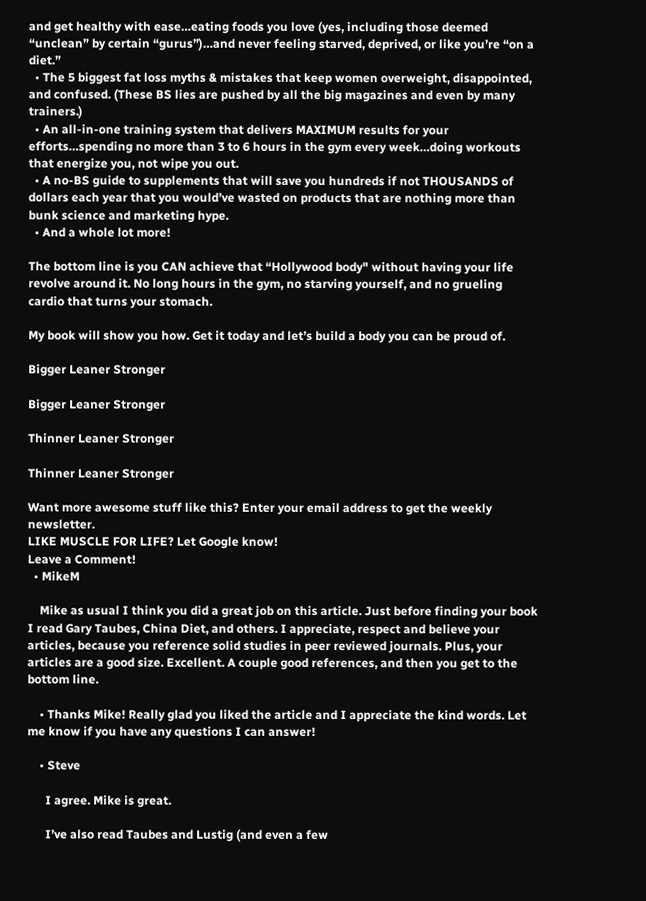and get healthy with ease…eating foods you love (yes, including those deemed “unclean” by certain “gurus”)…and never feeling starved, deprived, or like you’re “on a diet.”
  • The 5 biggest fat loss myths & mistakes that keep women overweight, disappointed, and confused. (These BS lies are pushed by all the big magazines and even by many trainers.)
  • An all-in-one training system that delivers MAXIMUM results for your efforts…spending no more than 3 to 6 hours in the gym every week…doing workouts that energize you, not wipe you out.
  • A no-BS guide to supplements that will save you hundreds if not THOUSANDS of dollars each year that you would’ve wasted on products that are nothing more than bunk science and marketing hype.
  • And a whole lot more!

The bottom line is you CAN achieve that “Hollywood body" without having your life revolve around it. No long hours in the gym, no starving yourself, and no grueling cardio that turns your stomach.

My book will show you how. Get it today and let’s build a body you can be proud of.

Bigger Leaner Stronger

Bigger Leaner Stronger

Thinner Leaner Stronger

Thinner Leaner Stronger

Want more awesome stuff like this? Enter your email address to get the weekly newsletter.
LIKE MUSCLE FOR LIFE? Let Google know!
Leave a Comment!
  • MikeM

    Mike as usual I think you did a great job on this article. Just before finding your book I read Gary Taubes, China Diet, and others. I appreciate, respect and believe your articles, because you reference solid studies in peer reviewed journals. Plus, your articles are a good size. Excellent. A couple good references, and then you get to the bottom line.

    • Thanks Mike! Really glad you liked the article and I appreciate the kind words. Let me know if you have any questions I can answer!

    • Steve

      I agree. Mike is great.

      I’ve also read Taubes and Lustig (and even a few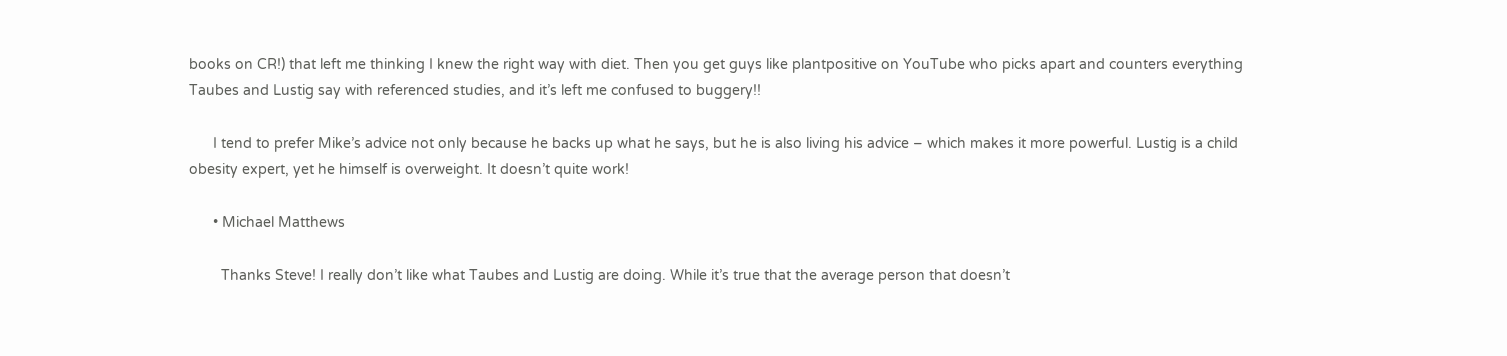books on CR!) that left me thinking I knew the right way with diet. Then you get guys like plantpositive on YouTube who picks apart and counters everything Taubes and Lustig say with referenced studies, and it’s left me confused to buggery!!

      I tend to prefer Mike’s advice not only because he backs up what he says, but he is also living his advice – which makes it more powerful. Lustig is a child obesity expert, yet he himself is overweight. It doesn’t quite work!

      • Michael Matthews

        Thanks Steve! I really don’t like what Taubes and Lustig are doing. While it’s true that the average person that doesn’t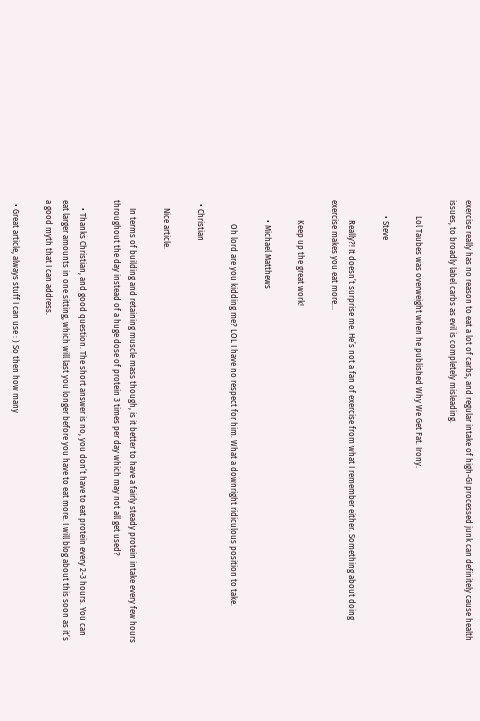exercise really has no reason to eat a lot of carbs, and regular intake of high-GI processed junk can definitely cause health issues, to broadly label carbs as evil is completely misleading.

        Lol Taubes was overweight when he published Why We Get Fat. Irony.

        • Steve

          Really?! It doesn’t surprise me. He’s not a fan of exercise from what I remember either. Something about doing exercise makes you eat more…

          Keep up the great work!

          • Michael Matthews

            Oh lord are you kidding me? LOL I have no respect for him. What a downright ridiculous position to take.

  • Christian

    Nice article.

    In terms of building and retaining muscle mass though, is it better to have a fairly steady protein intake every few hours throughout the day instead of a huge dose of protein 3 times per day which may not all get used?

    • Thanks Christian, and good question. The short answer is no, you don’t have to eat protein every 2-3 hours. You can eat larger amounts in one sitting, which will last you longer before you have to eat more. I will blog about this soon as it’s a good myth that I can address.

  • Great article, always stuff I can use : ) So then how many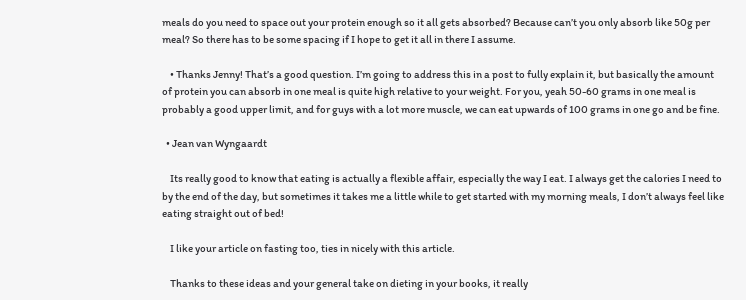meals do you need to space out your protein enough so it all gets absorbed? Because can’t you only absorb like 50g per meal? So there has to be some spacing if I hope to get it all in there I assume.

    • Thanks Jenny! That’s a good question. I’m going to address this in a post to fully explain it, but basically the amount of protein you can absorb in one meal is quite high relative to your weight. For you, yeah 50-60 grams in one meal is probably a good upper limit, and for guys with a lot more muscle, we can eat upwards of 100 grams in one go and be fine.

  • Jean van Wyngaardt

    Its really good to know that eating is actually a flexible affair, especially the way I eat. I always get the calories I need to by the end of the day, but sometimes it takes me a little while to get started with my morning meals, I don’t always feel like eating straight out of bed!

    I like your article on fasting too, ties in nicely with this article.

    Thanks to these ideas and your general take on dieting in your books, it really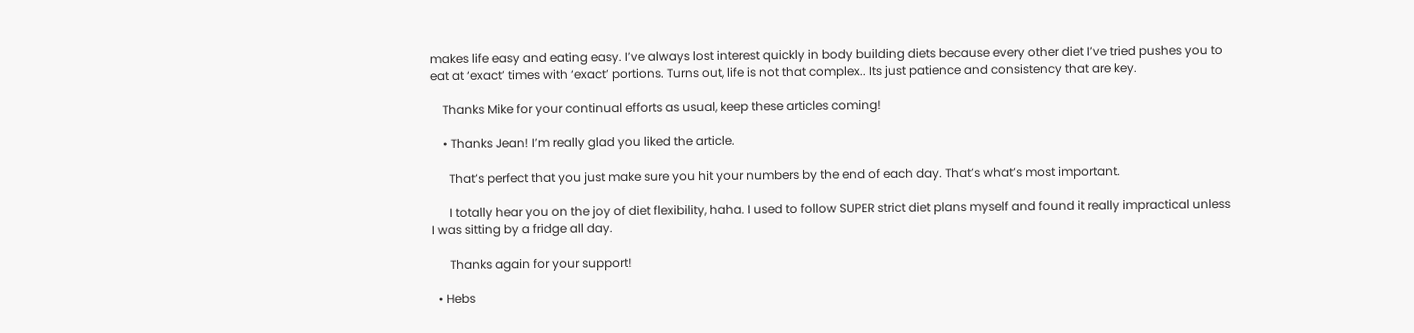makes life easy and eating easy. I’ve always lost interest quickly in body building diets because every other diet I’ve tried pushes you to eat at ‘exact’ times with ‘exact’ portions. Turns out, life is not that complex.. Its just patience and consistency that are key.

    Thanks Mike for your continual efforts as usual, keep these articles coming!

    • Thanks Jean! I’m really glad you liked the article.

      That’s perfect that you just make sure you hit your numbers by the end of each day. That’s what’s most important.

      I totally hear you on the joy of diet flexibility, haha. I used to follow SUPER strict diet plans myself and found it really impractical unless I was sitting by a fridge all day.

      Thanks again for your support!

  • Hebs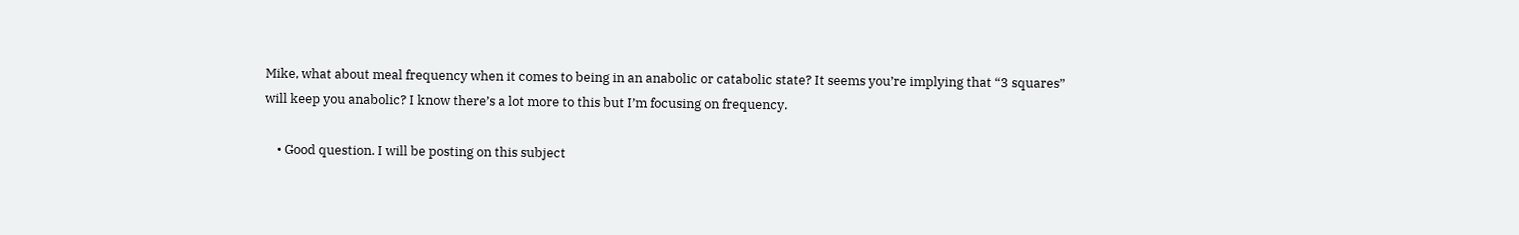Mike, what about meal frequency when it comes to being in an anabolic or catabolic state? It seems you’re implying that “3 squares” will keep you anabolic? I know there’s a lot more to this but I’m focusing on frequency.

    • Good question. I will be posting on this subject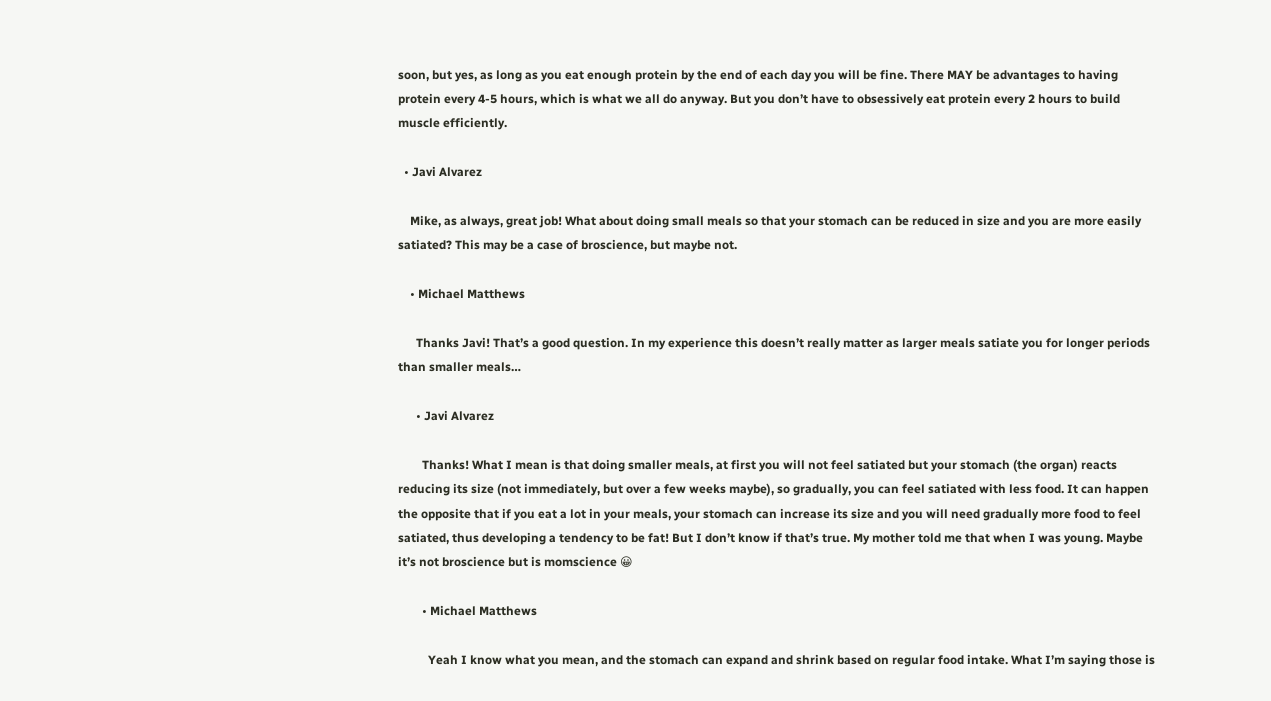soon, but yes, as long as you eat enough protein by the end of each day you will be fine. There MAY be advantages to having protein every 4-5 hours, which is what we all do anyway. But you don’t have to obsessively eat protein every 2 hours to build muscle efficiently.

  • Javi Alvarez

    Mike, as always, great job! What about doing small meals so that your stomach can be reduced in size and you are more easily satiated? This may be a case of broscience, but maybe not.

    • Michael Matthews

      Thanks Javi! That’s a good question. In my experience this doesn’t really matter as larger meals satiate you for longer periods than smaller meals…

      • Javi Alvarez

        Thanks! What I mean is that doing smaller meals, at first you will not feel satiated but your stomach (the organ) reacts reducing its size (not immediately, but over a few weeks maybe), so gradually, you can feel satiated with less food. It can happen the opposite that if you eat a lot in your meals, your stomach can increase its size and you will need gradually more food to feel satiated, thus developing a tendency to be fat! But I don’t know if that’s true. My mother told me that when I was young. Maybe it’s not broscience but is momscience 😀

        • Michael Matthews

          Yeah I know what you mean, and the stomach can expand and shrink based on regular food intake. What I’m saying those is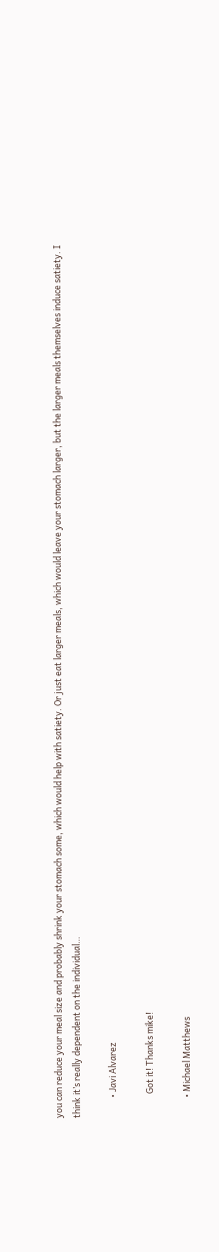you can reduce your meal size and probably shrink your stomach some, which would help with satiety. Or just eat larger meals, which would leave your stomach larger, but the larger meals themselves induce satiety. I think it’s really dependent on the individual…

          • Javi Alvarez

            Got it! Thanks mike!

          • Michael Matthews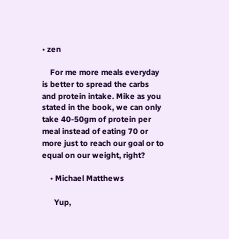• zen

    For me more meals everyday is better to spread the carbs and protein intake. Mike as you stated in the book, we can only take 40-50gm of protein per meal instead of eating 70 or more just to reach our goal or to equal on our weight, right?

    • Michael Matthews

      Yup,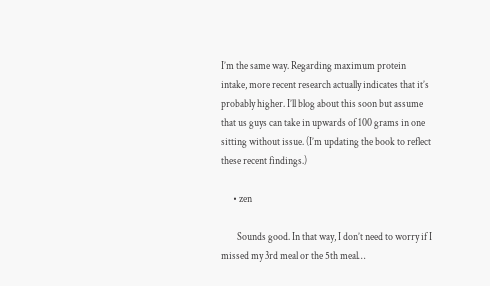I’m the same way. Regarding maximum protein intake, more recent research actually indicates that it’s probably higher. I’ll blog about this soon but assume that us guys can take in upwards of 100 grams in one sitting without issue. (I’m updating the book to reflect these recent findings.)

      • zen

        Sounds good. In that way, I don’t need to worry if I missed my 3rd meal or the 5th meal…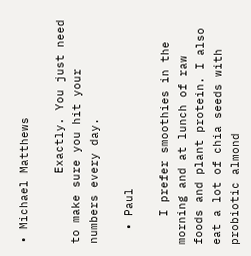• Michael Matthews

          Exactly. You just need to make sure you hit your numbers every day.

  • Paul

    I prefer smoothies in the morning and at lunch of raw foods and plant protein. I also eat a lot of chia seeds with probiotic almond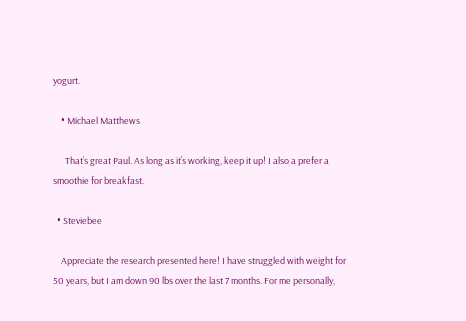yogurt.

    • Michael Matthews

      That’s great Paul. As long as it’s working, keep it up! I also a prefer a smoothie for breakfast.

  • Steviebee

    Appreciate the research presented here! I have struggled with weight for 50 years, but I am down 90 lbs over the last 7 months. For me personally,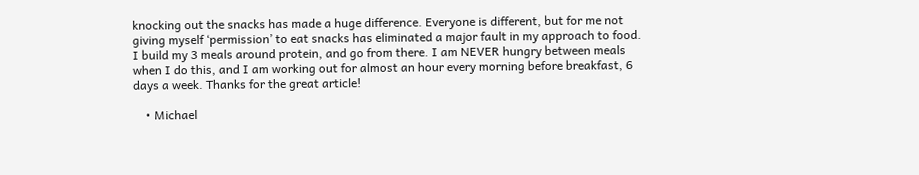knocking out the snacks has made a huge difference. Everyone is different, but for me not giving myself ‘permission’ to eat snacks has eliminated a major fault in my approach to food. I build my 3 meals around protein, and go from there. I am NEVER hungry between meals when I do this, and I am working out for almost an hour every morning before breakfast, 6 days a week. Thanks for the great article!

    • Michael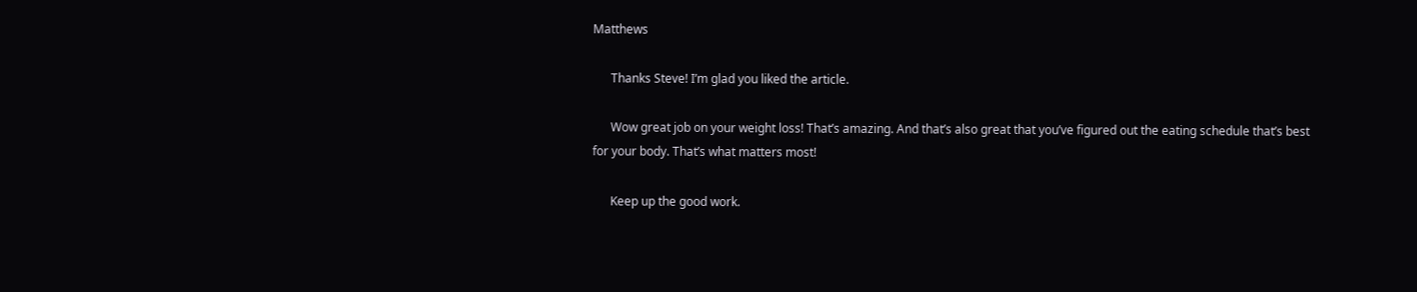Matthews

      Thanks Steve! I’m glad you liked the article.

      Wow great job on your weight loss! That’s amazing. And that’s also great that you’ve figured out the eating schedule that’s best for your body. That’s what matters most!

      Keep up the good work.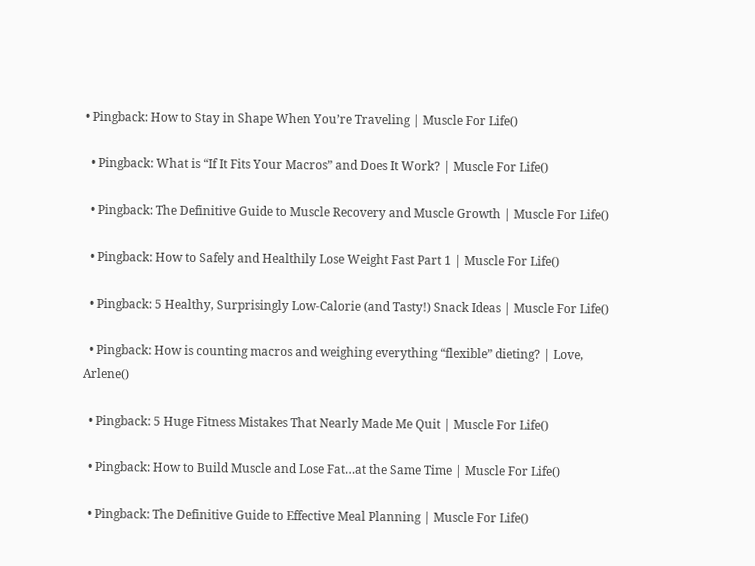• Pingback: How to Stay in Shape When You’re Traveling | Muscle For Life()

  • Pingback: What is “If It Fits Your Macros” and Does It Work? | Muscle For Life()

  • Pingback: The Definitive Guide to Muscle Recovery and Muscle Growth | Muscle For Life()

  • Pingback: How to Safely and Healthily Lose Weight Fast Part 1 | Muscle For Life()

  • Pingback: 5 Healthy, Surprisingly Low-Calorie (and Tasty!) Snack Ideas | Muscle For Life()

  • Pingback: How is counting macros and weighing everything “flexible” dieting? | Love, Arlene()

  • Pingback: 5 Huge Fitness Mistakes That Nearly Made Me Quit | Muscle For Life()

  • Pingback: How to Build Muscle and Lose Fat…at the Same Time | Muscle For Life()

  • Pingback: The Definitive Guide to Effective Meal Planning | Muscle For Life()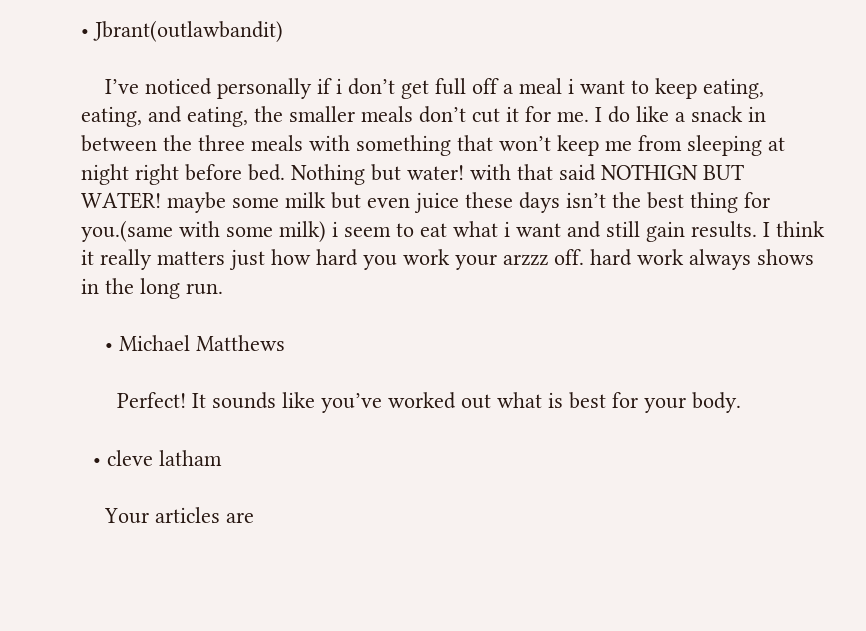• Jbrant(outlawbandit)

    I’ve noticed personally if i don’t get full off a meal i want to keep eating, eating, and eating, the smaller meals don’t cut it for me. I do like a snack in between the three meals with something that won’t keep me from sleeping at night right before bed. Nothing but water! with that said NOTHIGN BUT WATER! maybe some milk but even juice these days isn’t the best thing for you.(same with some milk) i seem to eat what i want and still gain results. I think it really matters just how hard you work your arzzz off. hard work always shows in the long run.

    • Michael Matthews

      Perfect! It sounds like you’ve worked out what is best for your body.

  • cleve latham

    Your articles are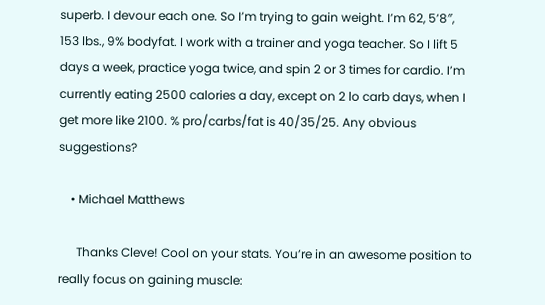superb. I devour each one. So I’m trying to gain weight. I’m 62, 5’8″, 153 lbs., 9% bodyfat. I work with a trainer and yoga teacher. So I lift 5 days a week, practice yoga twice, and spin 2 or 3 times for cardio. I’m currently eating 2500 calories a day, except on 2 lo carb days, when I get more like 2100. % pro/carbs/fat is 40/35/25. Any obvious suggestions?

    • Michael Matthews

      Thanks Cleve! Cool on your stats. You’re in an awesome position to really focus on gaining muscle: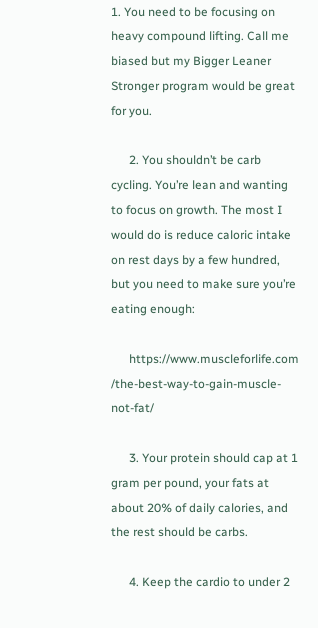1. You need to be focusing on heavy compound lifting. Call me biased but my Bigger Leaner Stronger program would be great for you.

      2. You shouldn’t be carb cycling. You’re lean and wanting to focus on growth. The most I would do is reduce caloric intake on rest days by a few hundred, but you need to make sure you’re eating enough:

      https://www.muscleforlife.com /the-best-way-to-gain-muscle-not-fat/

      3. Your protein should cap at 1 gram per pound, your fats at about 20% of daily calories, and the rest should be carbs.

      4. Keep the cardio to under 2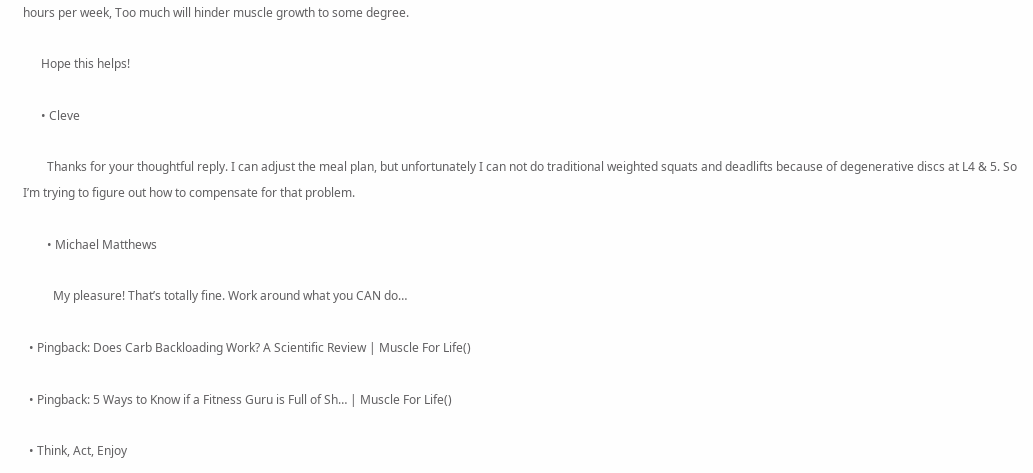hours per week, Too much will hinder muscle growth to some degree.

      Hope this helps!

      • Cleve

        Thanks for your thoughtful reply. I can adjust the meal plan, but unfortunately I can not do traditional weighted squats and deadlifts because of degenerative discs at L4 & 5. So I’m trying to figure out how to compensate for that problem.

        • Michael Matthews

          My pleasure! That’s totally fine. Work around what you CAN do…

  • Pingback: Does Carb Backloading Work? A Scientific Review | Muscle For Life()

  • Pingback: 5 Ways to Know if a Fitness Guru is Full of Sh… | Muscle For Life()

  • Think, Act, Enjoy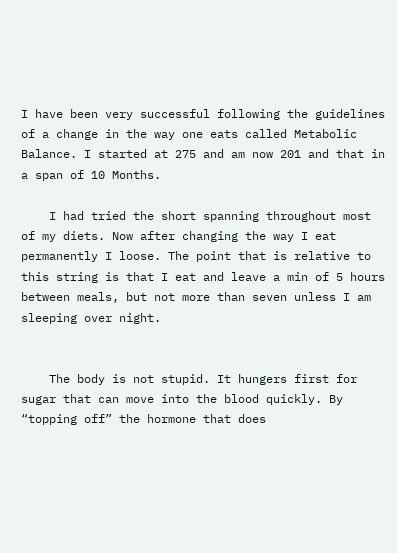I have been very successful following the guidelines of a change in the way one eats called Metabolic Balance. I started at 275 and am now 201 and that in a span of 10 Months.

    I had tried the short spanning throughout most of my diets. Now after changing the way I eat permanently I loose. The point that is relative to this string is that I eat and leave a min of 5 hours between meals, but not more than seven unless I am sleeping over night.


    The body is not stupid. It hungers first for sugar that can move into the blood quickly. By “topping off” the hormone that does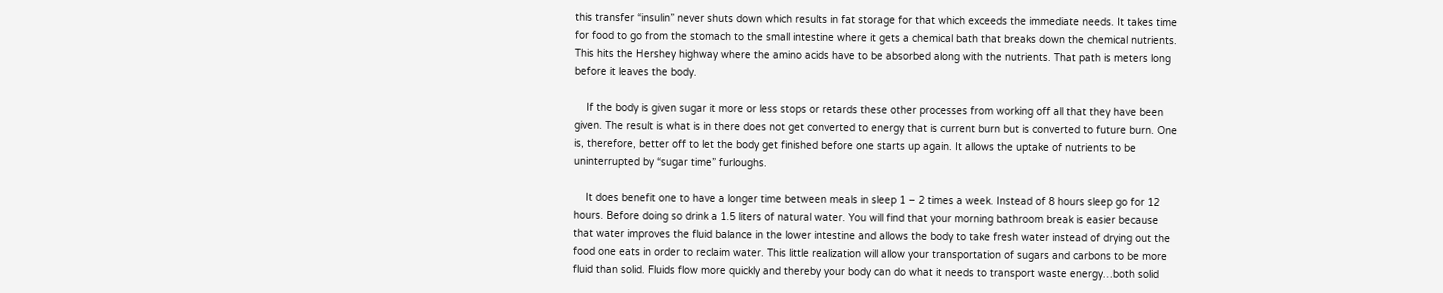this transfer “insulin” never shuts down which results in fat storage for that which exceeds the immediate needs. It takes time for food to go from the stomach to the small intestine where it gets a chemical bath that breaks down the chemical nutrients. This hits the Hershey highway where the amino acids have to be absorbed along with the nutrients. That path is meters long before it leaves the body.

    If the body is given sugar it more or less stops or retards these other processes from working off all that they have been given. The result is what is in there does not get converted to energy that is current burn but is converted to future burn. One is, therefore, better off to let the body get finished before one starts up again. It allows the uptake of nutrients to be uninterrupted by “sugar time” furloughs.

    It does benefit one to have a longer time between meals in sleep 1 – 2 times a week. Instead of 8 hours sleep go for 12 hours. Before doing so drink a 1.5 liters of natural water. You will find that your morning bathroom break is easier because that water improves the fluid balance in the lower intestine and allows the body to take fresh water instead of drying out the food one eats in order to reclaim water. This little realization will allow your transportation of sugars and carbons to be more fluid than solid. Fluids flow more quickly and thereby your body can do what it needs to transport waste energy…both solid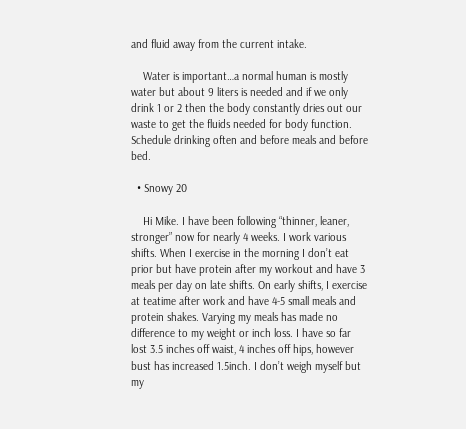and fluid away from the current intake.

    Water is important…a normal human is mostly water but about 9 liters is needed and if we only drink 1 or 2 then the body constantly dries out our waste to get the fluids needed for body function. Schedule drinking often and before meals and before bed.

  • Snowy 20

    Hi Mike. I have been following “thinner, leaner, stronger” now for nearly 4 weeks. I work various shifts. When I exercise in the morning I don’t eat prior but have protein after my workout and have 3 meals per day on late shifts. On early shifts, I exercise at teatime after work and have 4-5 small meals and protein shakes. Varying my meals has made no difference to my weight or inch loss. I have so far lost 3.5 inches off waist, 4 inches off hips, however bust has increased 1.5inch. I don’t weigh myself but my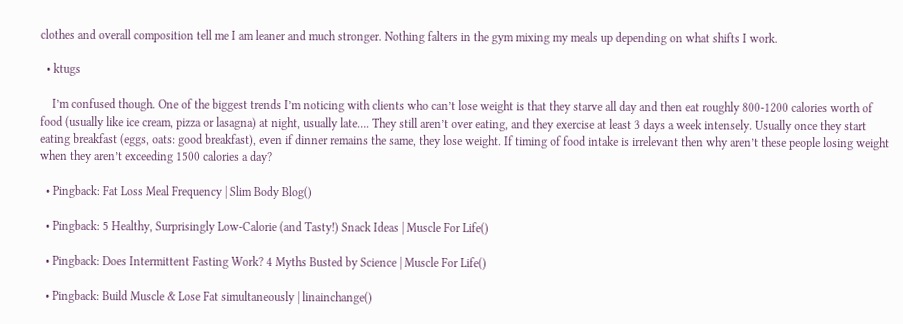clothes and overall composition tell me I am leaner and much stronger. Nothing falters in the gym mixing my meals up depending on what shifts I work.

  • ktugs

    I’m confused though. One of the biggest trends I’m noticing with clients who can’t lose weight is that they starve all day and then eat roughly 800-1200 calories worth of food (usually like ice cream, pizza or lasagna) at night, usually late…. They still aren’t over eating, and they exercise at least 3 days a week intensely. Usually once they start eating breakfast (eggs, oats: good breakfast), even if dinner remains the same, they lose weight. If timing of food intake is irrelevant then why aren’t these people losing weight when they aren’t exceeding 1500 calories a day?

  • Pingback: Fat Loss Meal Frequency | Slim Body Blog()

  • Pingback: 5 Healthy, Surprisingly Low-Calorie (and Tasty!) Snack Ideas | Muscle For Life()

  • Pingback: Does Intermittent Fasting Work? 4 Myths Busted by Science | Muscle For Life()

  • Pingback: Build Muscle & Lose Fat simultaneously | linainchange()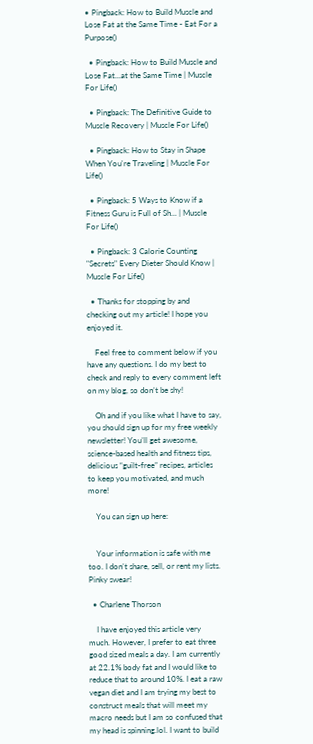• Pingback: How to Build Muscle and Lose Fat at the Same Time - Eat For a Purpose()

  • Pingback: How to Build Muscle and Lose Fat...at the Same Time | Muscle For Life()

  • Pingback: The Definitive Guide to Muscle Recovery | Muscle For Life()

  • Pingback: How to Stay in Shape When You're Traveling | Muscle For Life()

  • Pingback: 5 Ways to Know if a Fitness Guru is Full of Sh... | Muscle For Life()

  • Pingback: 3 Calorie Counting "Secrets" Every Dieter Should Know | Muscle For Life()

  • Thanks for stopping by and checking out my article! I hope you enjoyed it.

    Feel free to comment below if you have any questions. I do my best to check and reply to every comment left on my blog, so don’t be shy!

    Oh and if you like what I have to say, you should sign up for my free weekly newsletter! You’ll get awesome, science-based health and fitness tips, delicious “guilt-free” recipes, articles to keep you motivated, and much more!

    You can sign up here:


    Your information is safe with me too. I don’t share, sell, or rent my lists. Pinky swear!

  • Charlene Thorson

    I have enjoyed this article very much. However, I prefer to eat three good sized meals a day. I am currently at 22.1% body fat and I would like to reduce that to around 10%. I eat a raw vegan diet and I am trying my best to construct meals that will meet my macro needs but I am so confused that my head is spinning.lol. I want to build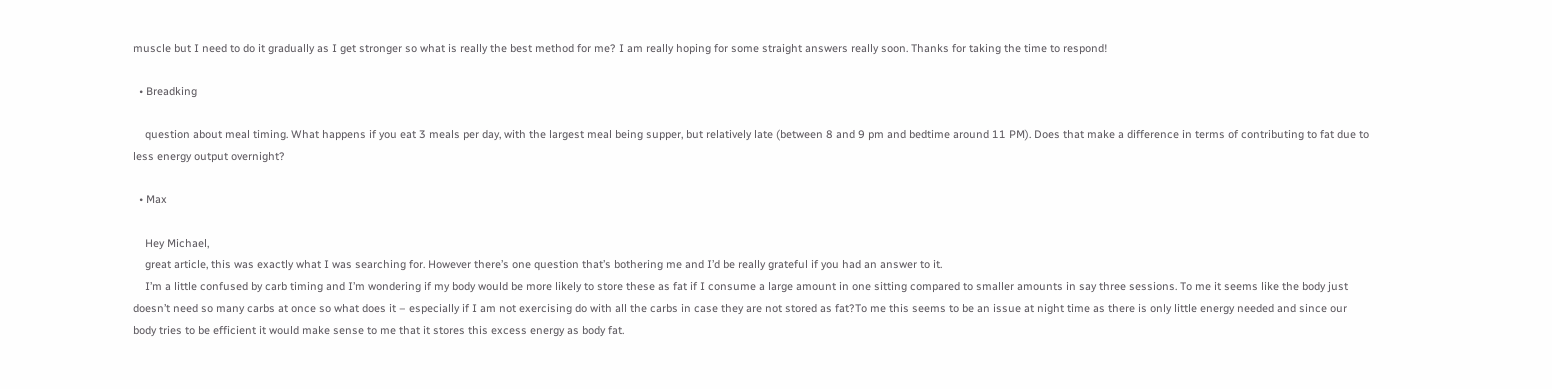muscle but I need to do it gradually as I get stronger so what is really the best method for me? I am really hoping for some straight answers really soon. Thanks for taking the time to respond!

  • Breadking

    question about meal timing. What happens if you eat 3 meals per day, with the largest meal being supper, but relatively late (between 8 and 9 pm and bedtime around 11 PM). Does that make a difference in terms of contributing to fat due to less energy output overnight?

  • Max

    Hey Michael,
    great article, this was exactly what I was searching for. However there’s one question that’s bothering me and I’d be really grateful if you had an answer to it.
    I’m a little confused by carb timing and I’m wondering if my body would be more likely to store these as fat if I consume a large amount in one sitting compared to smaller amounts in say three sessions. To me it seems like the body just doesn’t need so many carbs at once so what does it – especially if I am not exercising do with all the carbs in case they are not stored as fat?To me this seems to be an issue at night time as there is only little energy needed and since our body tries to be efficient it would make sense to me that it stores this excess energy as body fat.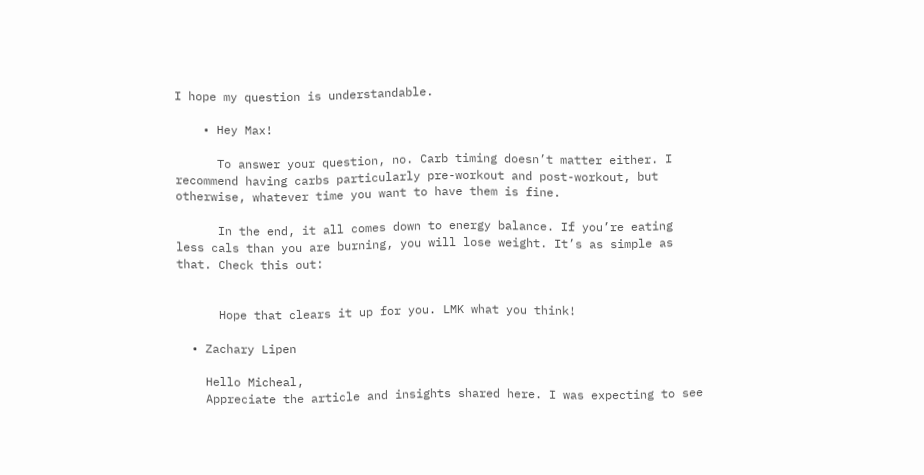I hope my question is understandable.

    • Hey Max!

      To answer your question, no. Carb timing doesn’t matter either. I recommend having carbs particularly pre-workout and post-workout, but otherwise, whatever time you want to have them is fine.

      In the end, it all comes down to energy balance. If you’re eating less cals than you are burning, you will lose weight. It’s as simple as that. Check this out:


      Hope that clears it up for you. LMK what you think!

  • Zachary Lipen

    Hello Micheal,
    Appreciate the article and insights shared here. I was expecting to see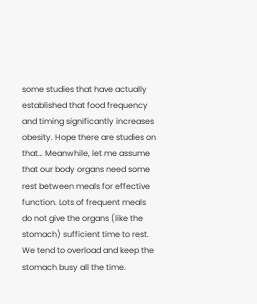some studies that have actually established that food frequency and timing significantly increases obesity. Hope there are studies on that… Meanwhile, let me assume that our body organs need some rest between meals for effective function. Lots of frequent meals do not give the organs (like the stomach) sufficient time to rest. We tend to overload and keep the stomach busy all the time.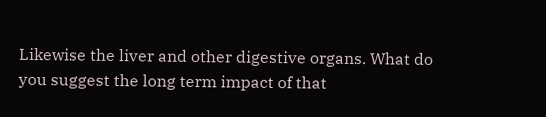Likewise the liver and other digestive organs. What do you suggest the long term impact of that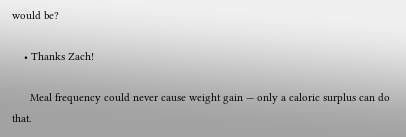would be?

    • Thanks Zach!

      Meal frequency could never cause weight gain — only a caloric surplus can do that.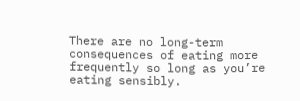There are no long-term consequences of eating more frequently so long as you’re eating sensibly.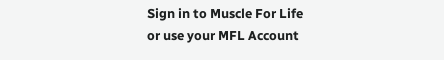Sign in to Muscle For Life
or use your MFL Account